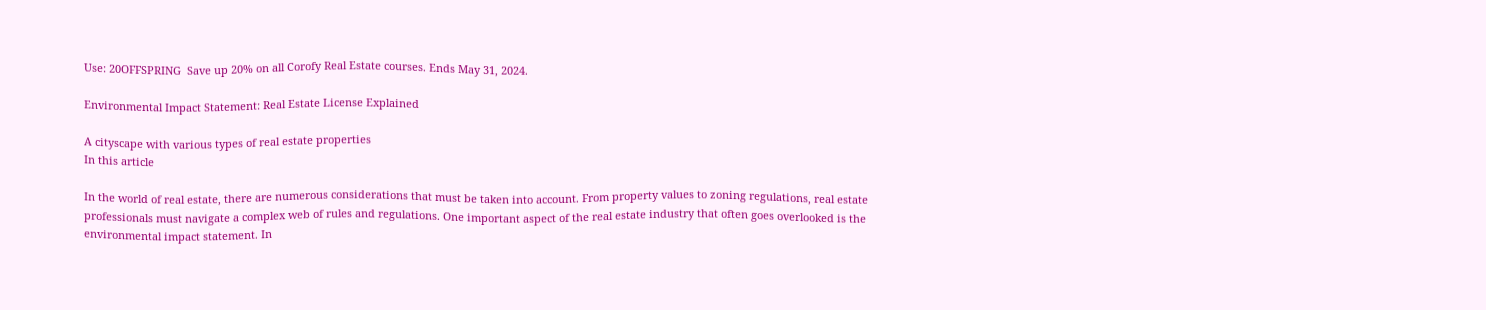Use: 20OFFSPRING  Save up 20% on all Corofy Real Estate courses. Ends May 31, 2024.

Environmental Impact Statement: Real Estate License Explained

A cityscape with various types of real estate properties
In this article

In the world of real estate, there are numerous considerations that must be taken into account. From property values to zoning regulations, real estate professionals must navigate a complex web of rules and regulations. One important aspect of the real estate industry that often goes overlooked is the environmental impact statement. In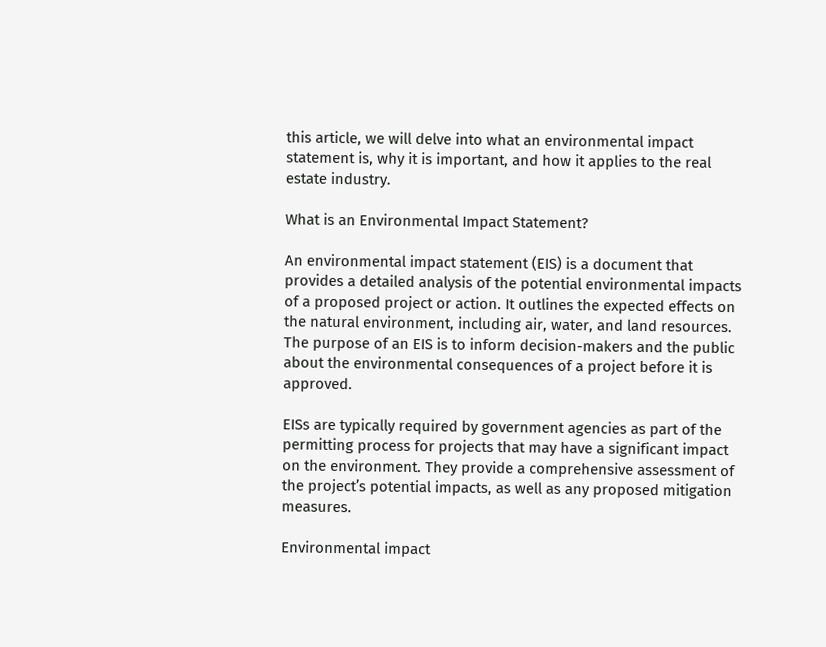this article, we will delve into what an environmental impact statement is, why it is important, and how it applies to the real estate industry.

What is an Environmental Impact Statement?

An environmental impact statement (EIS) is a document that provides a detailed analysis of the potential environmental impacts of a proposed project or action. It outlines the expected effects on the natural environment, including air, water, and land resources. The purpose of an EIS is to inform decision-makers and the public about the environmental consequences of a project before it is approved.

EISs are typically required by government agencies as part of the permitting process for projects that may have a significant impact on the environment. They provide a comprehensive assessment of the project’s potential impacts, as well as any proposed mitigation measures.

Environmental impact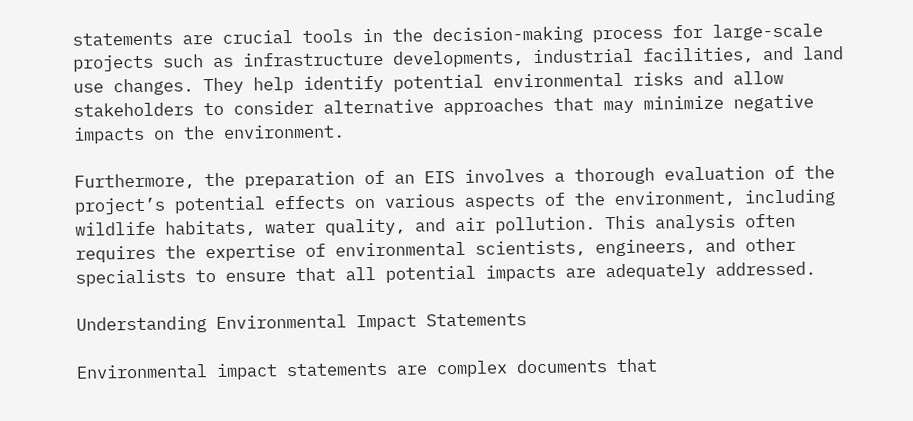statements are crucial tools in the decision-making process for large-scale projects such as infrastructure developments, industrial facilities, and land use changes. They help identify potential environmental risks and allow stakeholders to consider alternative approaches that may minimize negative impacts on the environment.

Furthermore, the preparation of an EIS involves a thorough evaluation of the project’s potential effects on various aspects of the environment, including wildlife habitats, water quality, and air pollution. This analysis often requires the expertise of environmental scientists, engineers, and other specialists to ensure that all potential impacts are adequately addressed.

Understanding Environmental Impact Statements

Environmental impact statements are complex documents that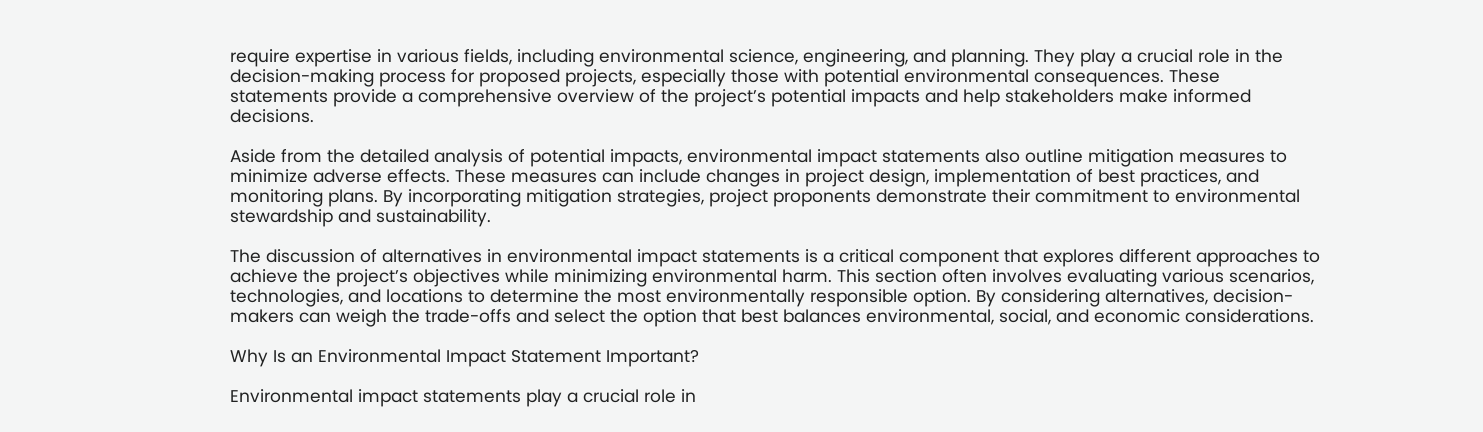require expertise in various fields, including environmental science, engineering, and planning. They play a crucial role in the decision-making process for proposed projects, especially those with potential environmental consequences. These statements provide a comprehensive overview of the project’s potential impacts and help stakeholders make informed decisions.

Aside from the detailed analysis of potential impacts, environmental impact statements also outline mitigation measures to minimize adverse effects. These measures can include changes in project design, implementation of best practices, and monitoring plans. By incorporating mitigation strategies, project proponents demonstrate their commitment to environmental stewardship and sustainability.

The discussion of alternatives in environmental impact statements is a critical component that explores different approaches to achieve the project’s objectives while minimizing environmental harm. This section often involves evaluating various scenarios, technologies, and locations to determine the most environmentally responsible option. By considering alternatives, decision-makers can weigh the trade-offs and select the option that best balances environmental, social, and economic considerations.

Why Is an Environmental Impact Statement Important?

Environmental impact statements play a crucial role in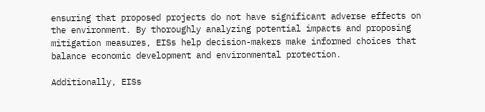ensuring that proposed projects do not have significant adverse effects on the environment. By thoroughly analyzing potential impacts and proposing mitigation measures, EISs help decision-makers make informed choices that balance economic development and environmental protection.

Additionally, EISs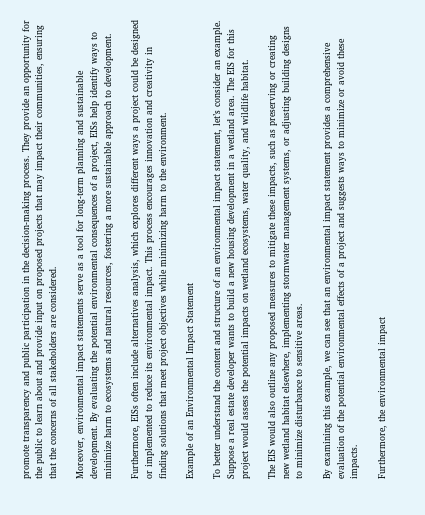promote transparency and public participation in the decision-making process. They provide an opportunity for the public to learn about and provide input on proposed projects that may impact their communities, ensuring that the concerns of all stakeholders are considered.

Moreover, environmental impact statements serve as a tool for long-term planning and sustainable development. By evaluating the potential environmental consequences of a project, EISs help identify ways to minimize harm to ecosystems and natural resources, fostering a more sustainable approach to development.

Furthermore, EISs often include alternatives analysis, which explores different ways a project could be designed or implemented to reduce its environmental impact. This process encourages innovation and creativity in finding solutions that meet project objectives while minimizing harm to the environment.

Example of an Environmental Impact Statement

To better understand the content and structure of an environmental impact statement, let’s consider an example. Suppose a real estate developer wants to build a new housing development in a wetland area. The EIS for this project would assess the potential impacts on wetland ecosystems, water quality, and wildlife habitat.

The EIS would also outline any proposed measures to mitigate these impacts, such as preserving or creating new wetland habitat elsewhere, implementing stormwater management systems, or adjusting building designs to minimize disturbance to sensitive areas.

By examining this example, we can see that an environmental impact statement provides a comprehensive evaluation of the potential environmental effects of a project and suggests ways to minimize or avoid these impacts.

Furthermore, the environmental impact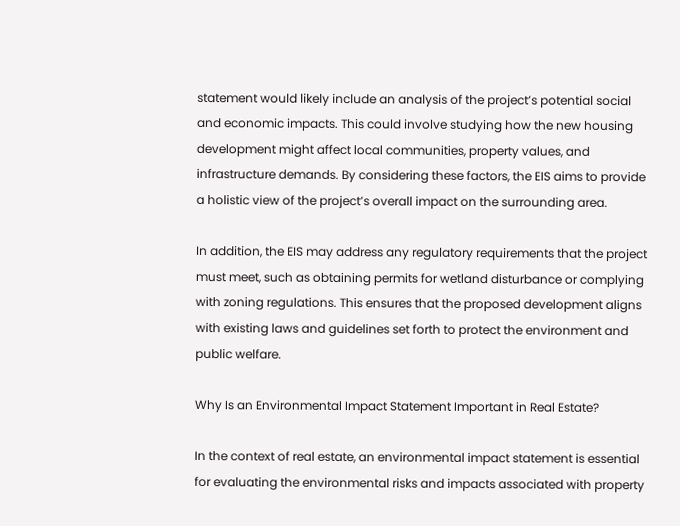statement would likely include an analysis of the project’s potential social and economic impacts. This could involve studying how the new housing development might affect local communities, property values, and infrastructure demands. By considering these factors, the EIS aims to provide a holistic view of the project’s overall impact on the surrounding area.

In addition, the EIS may address any regulatory requirements that the project must meet, such as obtaining permits for wetland disturbance or complying with zoning regulations. This ensures that the proposed development aligns with existing laws and guidelines set forth to protect the environment and public welfare.

Why Is an Environmental Impact Statement Important in Real Estate?

In the context of real estate, an environmental impact statement is essential for evaluating the environmental risks and impacts associated with property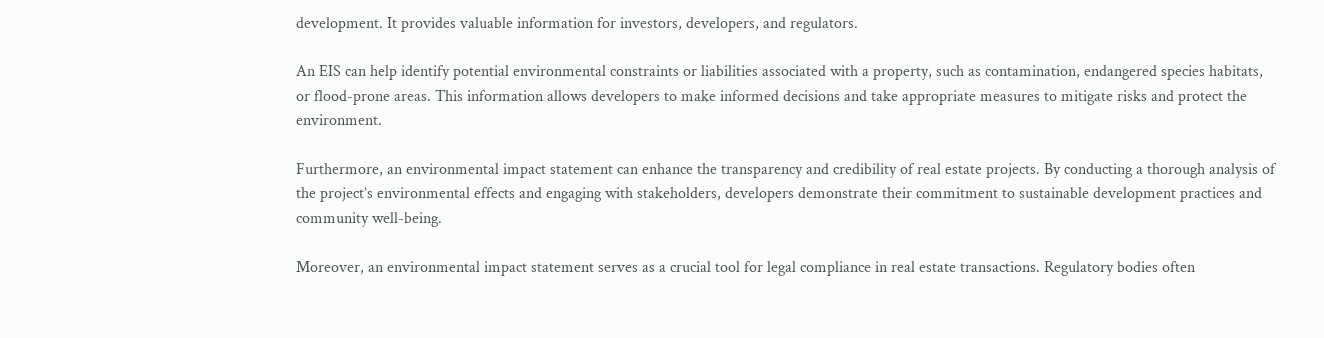development. It provides valuable information for investors, developers, and regulators.

An EIS can help identify potential environmental constraints or liabilities associated with a property, such as contamination, endangered species habitats, or flood-prone areas. This information allows developers to make informed decisions and take appropriate measures to mitigate risks and protect the environment.

Furthermore, an environmental impact statement can enhance the transparency and credibility of real estate projects. By conducting a thorough analysis of the project’s environmental effects and engaging with stakeholders, developers demonstrate their commitment to sustainable development practices and community well-being.

Moreover, an environmental impact statement serves as a crucial tool for legal compliance in real estate transactions. Regulatory bodies often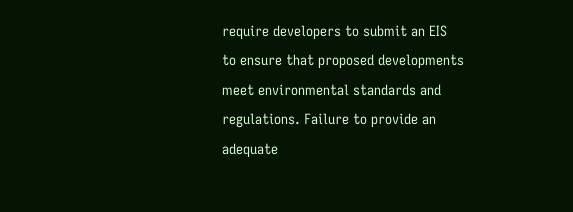require developers to submit an EIS to ensure that proposed developments meet environmental standards and regulations. Failure to provide an adequate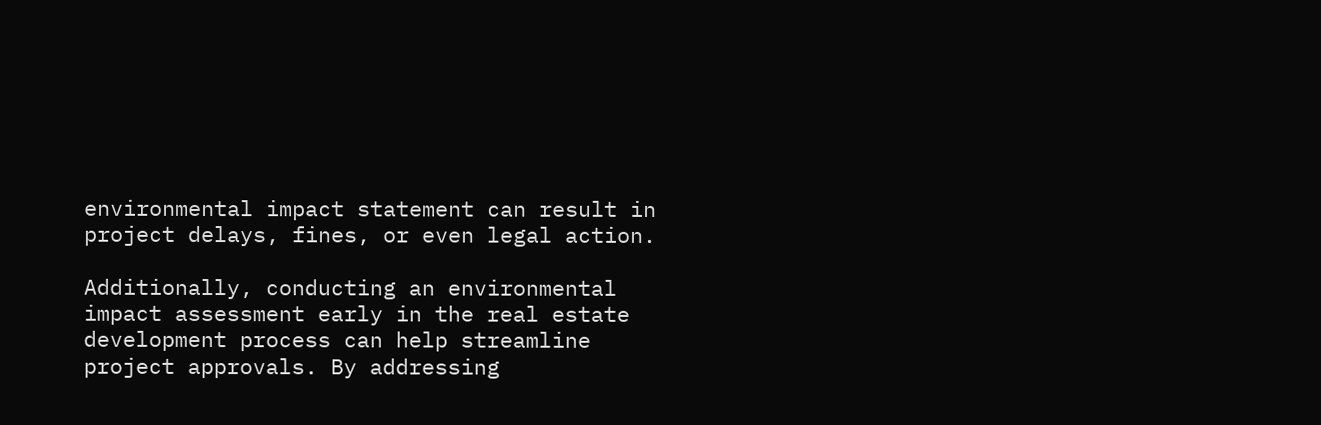environmental impact statement can result in project delays, fines, or even legal action.

Additionally, conducting an environmental impact assessment early in the real estate development process can help streamline project approvals. By addressing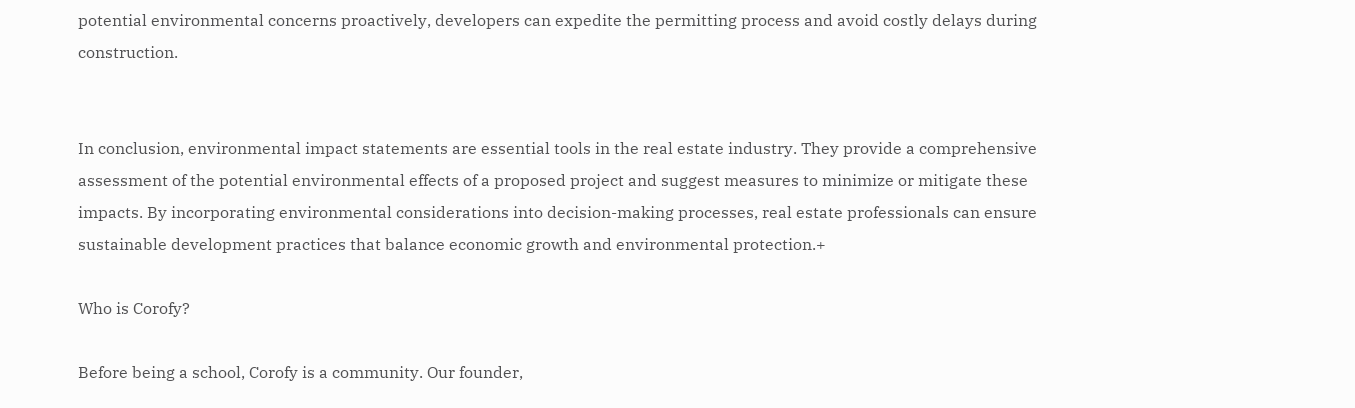potential environmental concerns proactively, developers can expedite the permitting process and avoid costly delays during construction.


In conclusion, environmental impact statements are essential tools in the real estate industry. They provide a comprehensive assessment of the potential environmental effects of a proposed project and suggest measures to minimize or mitigate these impacts. By incorporating environmental considerations into decision-making processes, real estate professionals can ensure sustainable development practices that balance economic growth and environmental protection.+

Who is Corofy?

Before being a school, Corofy is a community. Our founder,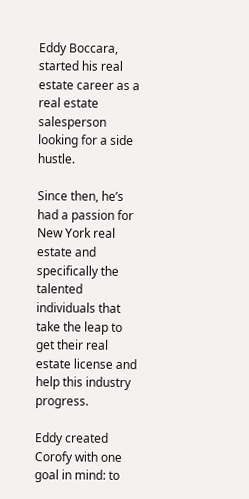Eddy Boccara, started his real estate career as a real estate salesperson looking for a side hustle.

Since then, he’s had a passion for New York real estate and specifically the talented individuals that take the leap to get their real estate license and help this industry progress.

Eddy created Corofy with one goal in mind: to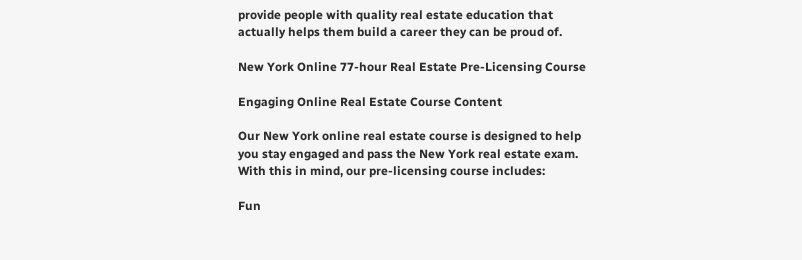provide people with quality real estate education that actually helps them build a career they can be proud of.

New York Online 77-hour Real Estate Pre-Licensing Course

Engaging Online Real Estate Course Content

Our New York online real estate course is designed to help you stay engaged and pass the New York real estate exam. With this in mind, our pre-licensing course includes:

Fun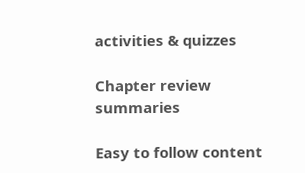activities & quizzes

Chapter review summaries

Easy to follow content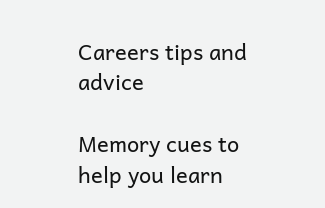Careers tips and advice

Memory cues to help you learn